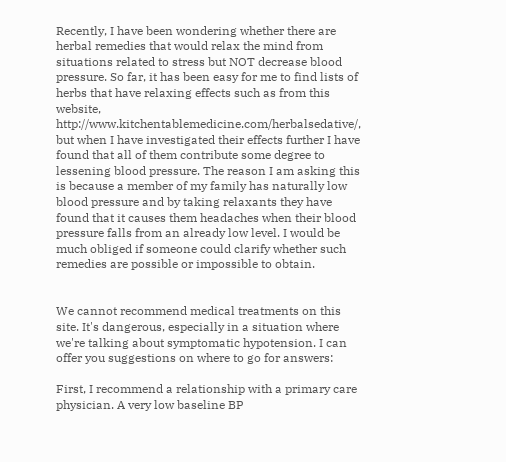Recently, I have been wondering whether there are herbal remedies that would relax the mind from situations related to stress but NOT decrease blood pressure. So far, it has been easy for me to find lists of herbs that have relaxing effects such as from this website, http://www.kitchentablemedicine.com/herbalsedative/, but when I have investigated their effects further I have found that all of them contribute some degree to lessening blood pressure. The reason I am asking this is because a member of my family has naturally low blood pressure and by taking relaxants they have found that it causes them headaches when their blood pressure falls from an already low level. I would be much obliged if someone could clarify whether such remedies are possible or impossible to obtain.


We cannot recommend medical treatments on this site. It's dangerous, especially in a situation where we're talking about symptomatic hypotension. I can offer you suggestions on where to go for answers:

First, I recommend a relationship with a primary care physician. A very low baseline BP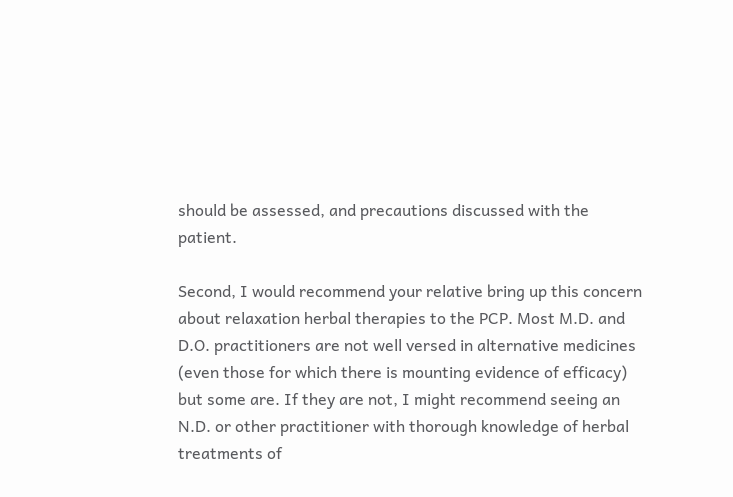should be assessed, and precautions discussed with the patient.

Second, I would recommend your relative bring up this concern about relaxation herbal therapies to the PCP. Most M.D. and D.O. practitioners are not well versed in alternative medicines (even those for which there is mounting evidence of efficacy) but some are. If they are not, I might recommend seeing an N.D. or other practitioner with thorough knowledge of herbal treatments of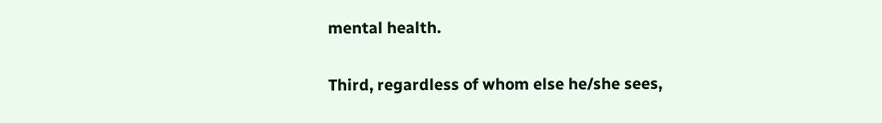mental health.

Third, regardless of whom else he/she sees,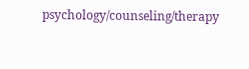psychology/counseling/therapy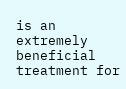is an extremely beneficial treatment for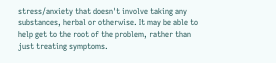stress/anxiety that doesn't involve taking any substances, herbal or otherwise. It may be able to help get to the root of the problem, rather than just treating symptoms.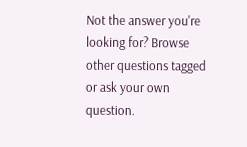Not the answer you're looking for? Browse other questions tagged or ask your own question.